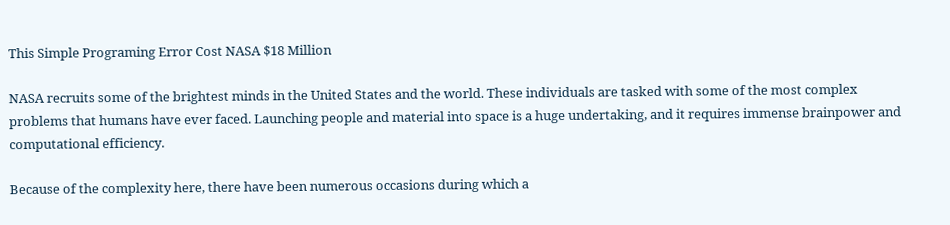This Simple Programing Error Cost NASA $18 Million

NASA recruits some of the brightest minds in the United States and the world. These individuals are tasked with some of the most complex problems that humans have ever faced. Launching people and material into space is a huge undertaking, and it requires immense brainpower and computational efficiency.

Because of the complexity here, there have been numerous occasions during which a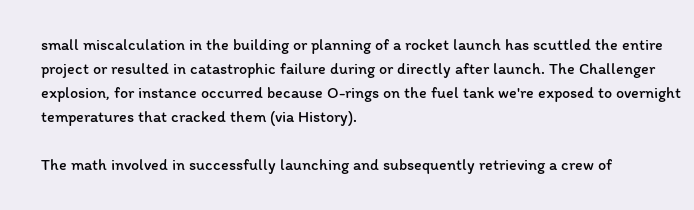small miscalculation in the building or planning of a rocket launch has scuttled the entire project or resulted in catastrophic failure during or directly after launch. The Challenger explosion, for instance occurred because O-rings on the fuel tank we're exposed to overnight temperatures that cracked them (via History).

The math involved in successfully launching and subsequently retrieving a crew of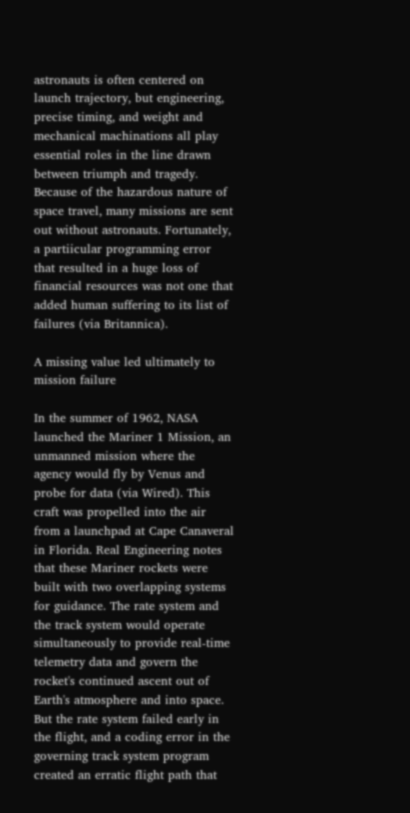astronauts is often centered on launch trajectory, but engineering, precise timing, and weight and mechanical machinations all play essential roles in the line drawn between triumph and tragedy. Because of the hazardous nature of space travel, many missions are sent out without astronauts. Fortunately, a partiicular programming error that resulted in a huge loss of financial resources was not one that added human suffering to its list of failures (via Britannica).

A missing value led ultimately to mission failure

In the summer of 1962, NASA launched the Mariner 1 Mission, an unmanned mission where the agency would fly by Venus and probe for data (via Wired). This craft was propelled into the air from a launchpad at Cape Canaveral in Florida. Real Engineering notes that these Mariner rockets were built with two overlapping systems for guidance. The rate system and the track system would operate simultaneously to provide real-time telemetry data and govern the rocket's continued ascent out of Earth's atmosphere and into space. But the rate system failed early in the flight, and a coding error in the governing track system program created an erratic flight path that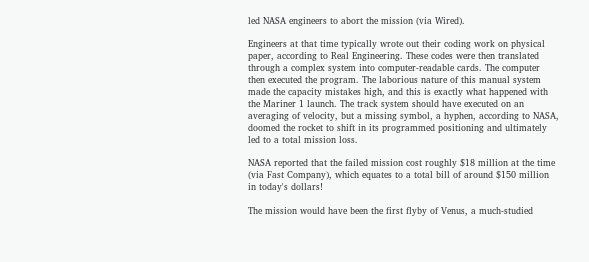led NASA engineers to abort the mission (via Wired).

Engineers at that time typically wrote out their coding work on physical paper, according to Real Engineering. These codes were then translated through a complex system into computer-readable cards. The computer then executed the program. The laborious nature of this manual system made the capacity mistakes high, and this is exactly what happened with the Mariner 1 launch. The track system should have executed on an averaging of velocity, but a missing symbol, a hyphen, according to NASA, doomed the rocket to shift in its programmed positioning and ultimately led to a total mission loss.

NASA reported that the failed mission cost roughly $18 million at the time (via Fast Company), which equates to a total bill of around $150 million in today's dollars!

The mission would have been the first flyby of Venus, a much-studied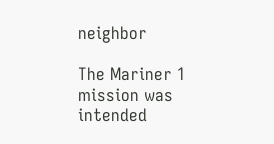neighbor

The Mariner 1 mission was intended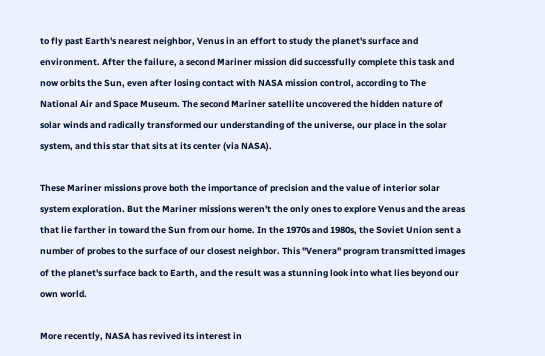to fly past Earth's nearest neighbor, Venus in an effort to study the planet's surface and environment. After the failure, a second Mariner mission did successfully complete this task and now orbits the Sun, even after losing contact with NASA mission control, according to The National Air and Space Museum. The second Mariner satellite uncovered the hidden nature of solar winds and radically transformed our understanding of the universe, our place in the solar system, and this star that sits at its center (via NASA).

These Mariner missions prove both the importance of precision and the value of interior solar system exploration. But the Mariner missions weren't the only ones to explore Venus and the areas that lie farther in toward the Sun from our home. In the 1970s and 1980s, the Soviet Union sent a number of probes to the surface of our closest neighbor. This "Venera" program transmitted images of the planet's surface back to Earth, and the result was a stunning look into what lies beyond our own world.

More recently, NASA has revived its interest in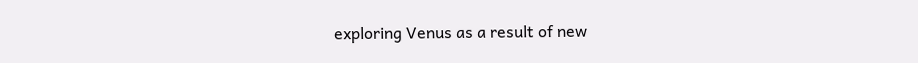exploring Venus as a result of new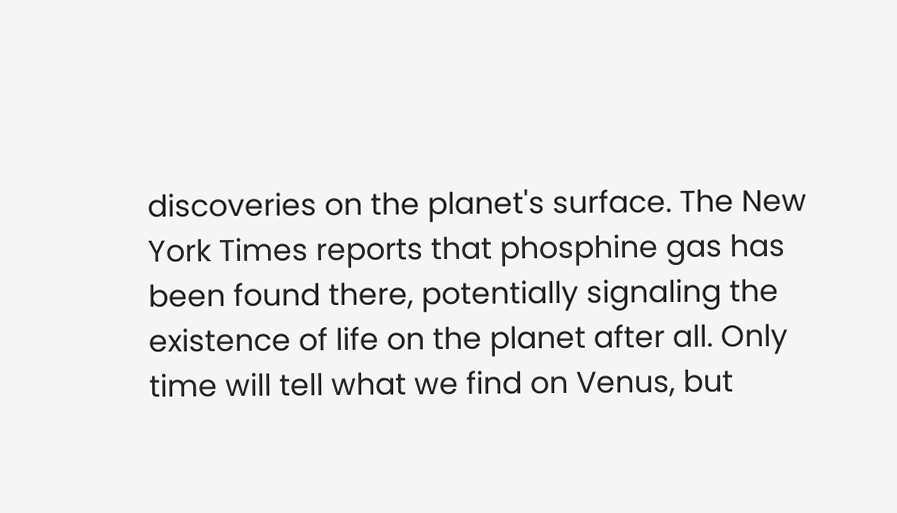discoveries on the planet's surface. The New York Times reports that phosphine gas has been found there, potentially signaling the existence of life on the planet after all. Only time will tell what we find on Venus, but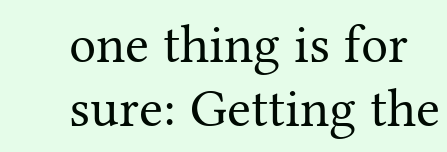one thing is for sure: Getting the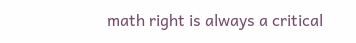math right is always a critical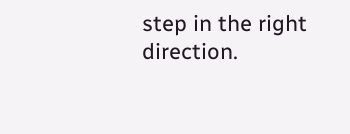step in the right direction.